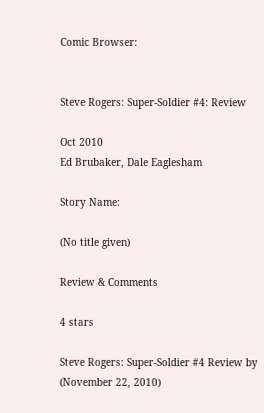Comic Browser:


Steve Rogers: Super-Soldier #4: Review

Oct 2010
Ed Brubaker, Dale Eaglesham

Story Name:

(No title given)

Review & Comments

4 stars

Steve Rogers: Super-Soldier #4 Review by (November 22, 2010)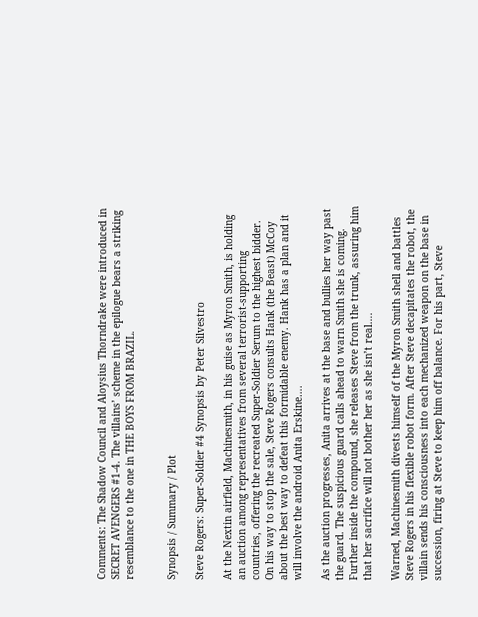Comments: The Shadow Council and Aloysius Thorndrake were introduced in SECRET AVENGERS #1-4. The villains’ scheme in the epilogue bears a striking resemblance to the one in THE BOYS FROM BRAZIL.


Synopsis / Summary / Plot

Steve Rogers: Super-Soldier #4 Synopsis by Peter Silvestro

At the Nextin airfield, Machinesmith, in his guise as Myron Smith, is holding an auction among representatives from several terrorist-supporting countries, offering the recreated Super-Soldier Serum to the highest bidder. On his way to stop the sale, Steve Rogers consults Hank (the Beast) McCoy about the best way to defeat this formidable enemy. Hank has a plan and it will involve the android Anita Erskine….

As the auction progresses, Anita arrives at the base and bullies her way past the guard. The suspicious guard calls ahead to warn Smith she is coming. Further inside the compound, she releases Steve from the trunk, assuring him that her sacrifice will not bother her as she isn’t real….

Warned, Machinesmith divests himself of the Myron Smith shell and battles Steve Rogers in his flexible robot form. After Steve decapitates the robot, the villain sends his consciousness into each mechanized weapon on the base in succession, firing at Steve to keep him off balance. For his part, Steve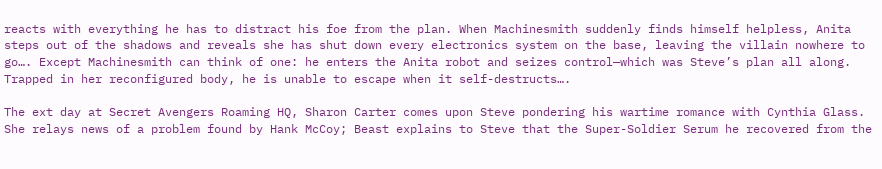reacts with everything he has to distract his foe from the plan. When Machinesmith suddenly finds himself helpless, Anita steps out of the shadows and reveals she has shut down every electronics system on the base, leaving the villain nowhere to go…. Except Machinesmith can think of one: he enters the Anita robot and seizes control—which was Steve’s plan all along. Trapped in her reconfigured body, he is unable to escape when it self-destructs….

The ext day at Secret Avengers Roaming HQ, Sharon Carter comes upon Steve pondering his wartime romance with Cynthia Glass. She relays news of a problem found by Hank McCoy; Beast explains to Steve that the Super-Soldier Serum he recovered from the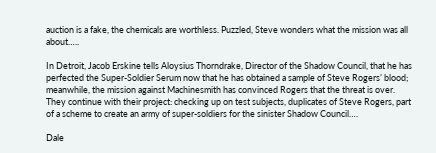auction is a fake, the chemicals are worthless. Puzzled, Steve wonders what the mission was all about…..

In Detroit, Jacob Erskine tells Aloysius Thorndrake, Director of the Shadow Council, that he has perfected the Super-Soldier Serum now that he has obtained a sample of Steve Rogers’ blood; meanwhile, the mission against Machinesmith has convinced Rogers that the threat is over. They continue with their project: checking up on test subjects, duplicates of Steve Rogers, part of a scheme to create an army of super-soldiers for the sinister Shadow Council….

Dale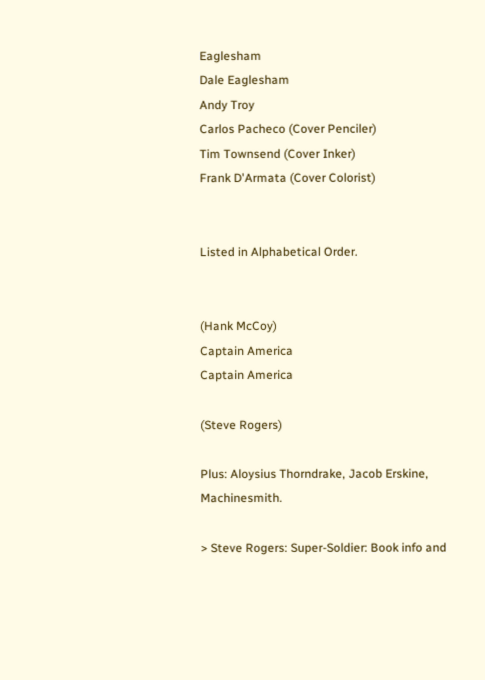Eaglesham
Dale Eaglesham
Andy Troy
Carlos Pacheco (Cover Penciler)
Tim Townsend (Cover Inker)
Frank D'Armata (Cover Colorist)


Listed in Alphabetical Order.


(Hank McCoy)
Captain America
Captain America

(Steve Rogers)

Plus: Aloysius Thorndrake, Jacob Erskine, Machinesmith.

> Steve Rogers: Super-Soldier: Book info and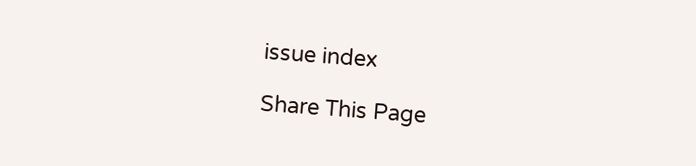issue index

Share This Page